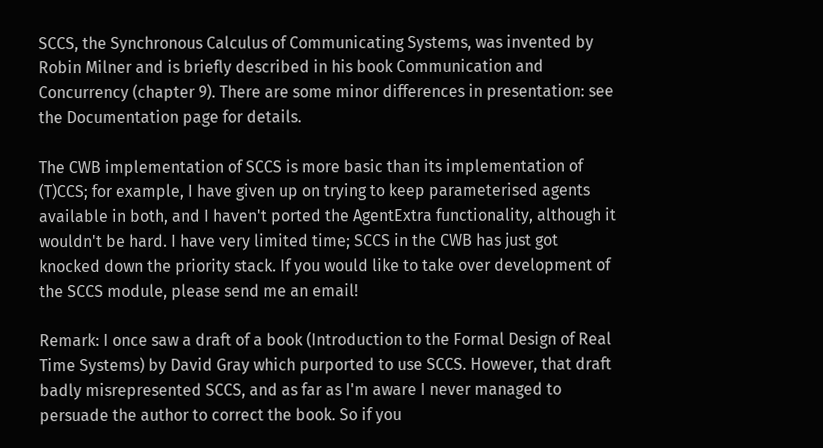SCCS, the Synchronous Calculus of Communicating Systems, was invented by Robin Milner and is briefly described in his book Communication and Concurrency (chapter 9). There are some minor differences in presentation: see the Documentation page for details.

The CWB implementation of SCCS is more basic than its implementation of (T)CCS; for example, I have given up on trying to keep parameterised agents available in both, and I haven't ported the AgentExtra functionality, although it wouldn't be hard. I have very limited time; SCCS in the CWB has just got knocked down the priority stack. If you would like to take over development of the SCCS module, please send me an email!

Remark: I once saw a draft of a book (Introduction to the Formal Design of Real Time Systems) by David Gray which purported to use SCCS. However, that draft badly misrepresented SCCS, and as far as I'm aware I never managed to persuade the author to correct the book. So if you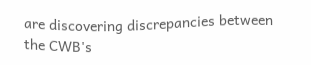are discovering discrepancies between the CWB's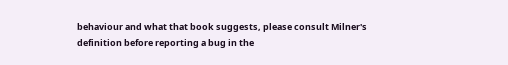behaviour and what that book suggests, please consult Milner's definition before reporting a bug in the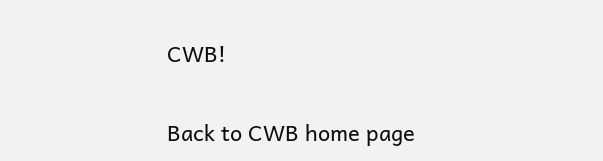CWB!

Back to CWB home page